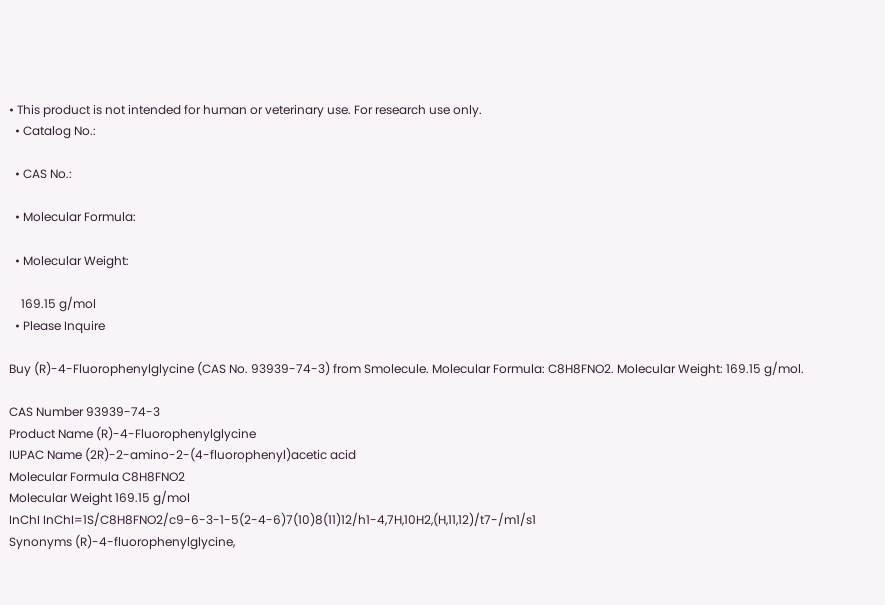• This product is not intended for human or veterinary use. For research use only.
  • Catalog No.:

  • CAS No.:

  • Molecular Formula:

  • Molecular Weight:

    169.15 g/mol
  • Please Inquire

Buy (R)-4-Fluorophenylglycine (CAS No. 93939-74-3) from Smolecule. Molecular Formula: C8H8FNO2. Molecular Weight: 169.15 g/mol.

CAS Number 93939-74-3
Product Name (R)-4-Fluorophenylglycine
IUPAC Name (2R)-2-amino-2-(4-fluorophenyl)acetic acid
Molecular Formula C8H8FNO2
Molecular Weight 169.15 g/mol
InChI InChI=1S/C8H8FNO2/c9-6-3-1-5(2-4-6)7(10)8(11)12/h1-4,7H,10H2,(H,11,12)/t7-/m1/s1
Synonyms (R)-4-fluorophenylglycine,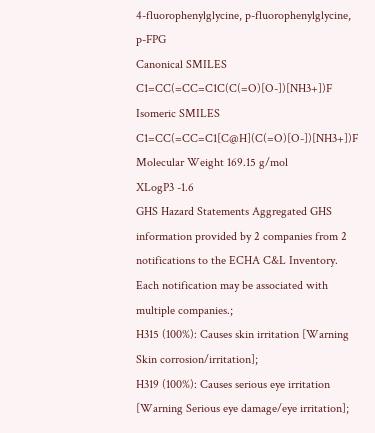4-fluorophenylglycine, p-fluorophenylglycine, p-FPG
Canonical SMILES C1=CC(=CC=C1C(C(=O)[O-])[NH3+])F
Isomeric SMILES C1=CC(=CC=C1[C@H](C(=O)[O-])[NH3+])F
Molecular Weight 169.15 g/mol
XLogP3 -1.6
GHS Hazard Statements Aggregated GHS information provided by 2 companies from 2 notifications to the ECHA C&L Inventory. Each notification may be associated with multiple companies.;
H315 (100%): Causes skin irritation [Warning Skin corrosion/irritation];
H319 (100%): Causes serious eye irritation [Warning Serious eye damage/eye irritation];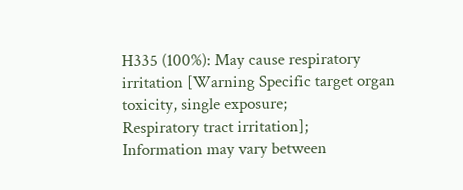H335 (100%): May cause respiratory irritation [Warning Specific target organ toxicity, single exposure;
Respiratory tract irritation];
Information may vary between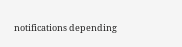notifications depending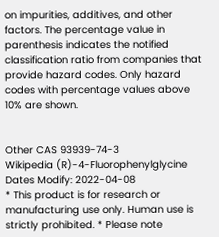on impurities, additives, and other factors. The percentage value in parenthesis indicates the notified classification ratio from companies that provide hazard codes. Only hazard codes with percentage values above 10% are shown.


Other CAS 93939-74-3
Wikipedia (R)-4-Fluorophenylglycine
Dates Modify: 2022-04-08
* This product is for research or manufacturing use only. Human use is strictly prohibited. * Please note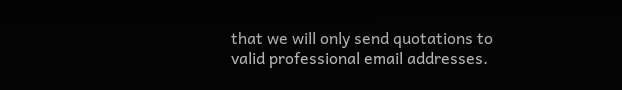that we will only send quotations to valid professional email addresses.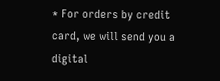* For orders by credit card, we will send you a digital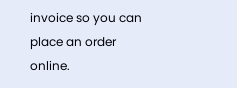invoice so you can place an order online.